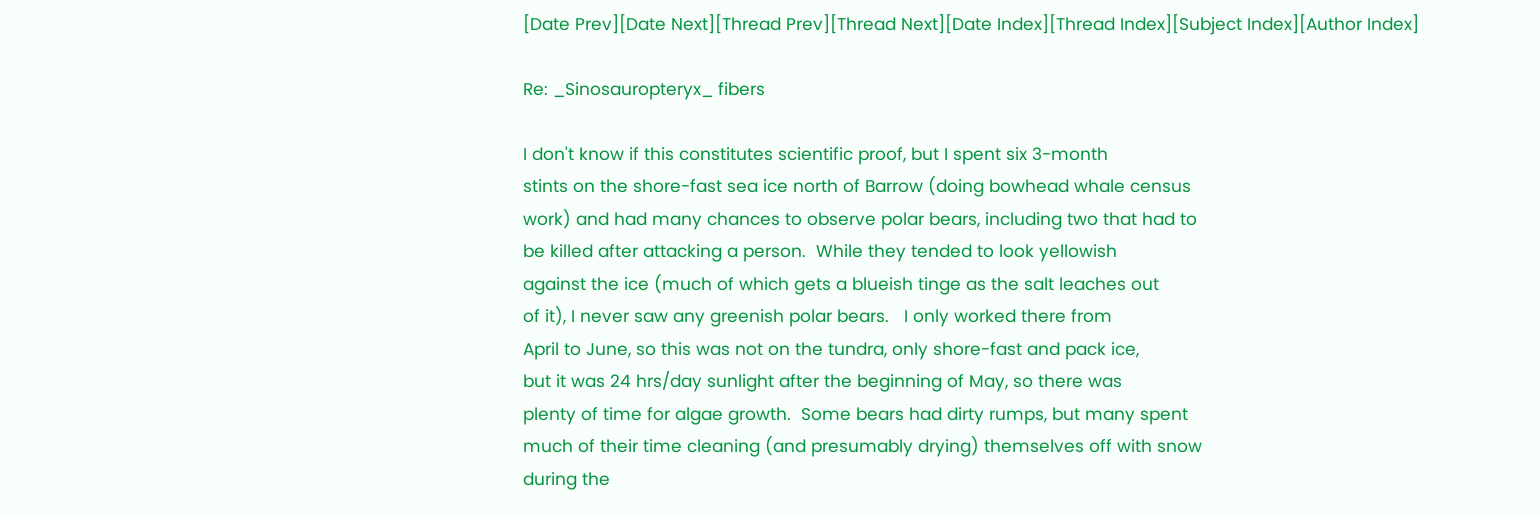[Date Prev][Date Next][Thread Prev][Thread Next][Date Index][Thread Index][Subject Index][Author Index]

Re: _Sinosauropteryx_ fibers

I don't know if this constitutes scientific proof, but I spent six 3-month
stints on the shore-fast sea ice north of Barrow (doing bowhead whale census
work) and had many chances to observe polar bears, including two that had to
be killed after attacking a person.  While they tended to look yellowish
against the ice (much of which gets a blueish tinge as the salt leaches out
of it), I never saw any greenish polar bears.   I only worked there from
April to June, so this was not on the tundra, only shore-fast and pack ice,
but it was 24 hrs/day sunlight after the beginning of May, so there was
plenty of time for algae growth.  Some bears had dirty rumps, but many spent
much of their time cleaning (and presumably drying) themselves off with snow
during the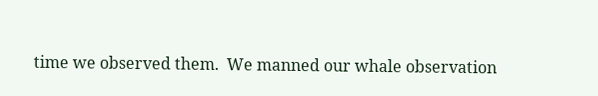time we observed them.  We manned our whale observation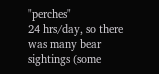"perches"
24 hrs/day, so there was many bear sightings (some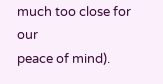much too close for our
peace of mind).